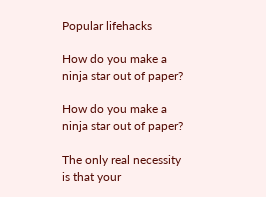Popular lifehacks

How do you make a ninja star out of paper?

How do you make a ninja star out of paper?

The only real necessity is that your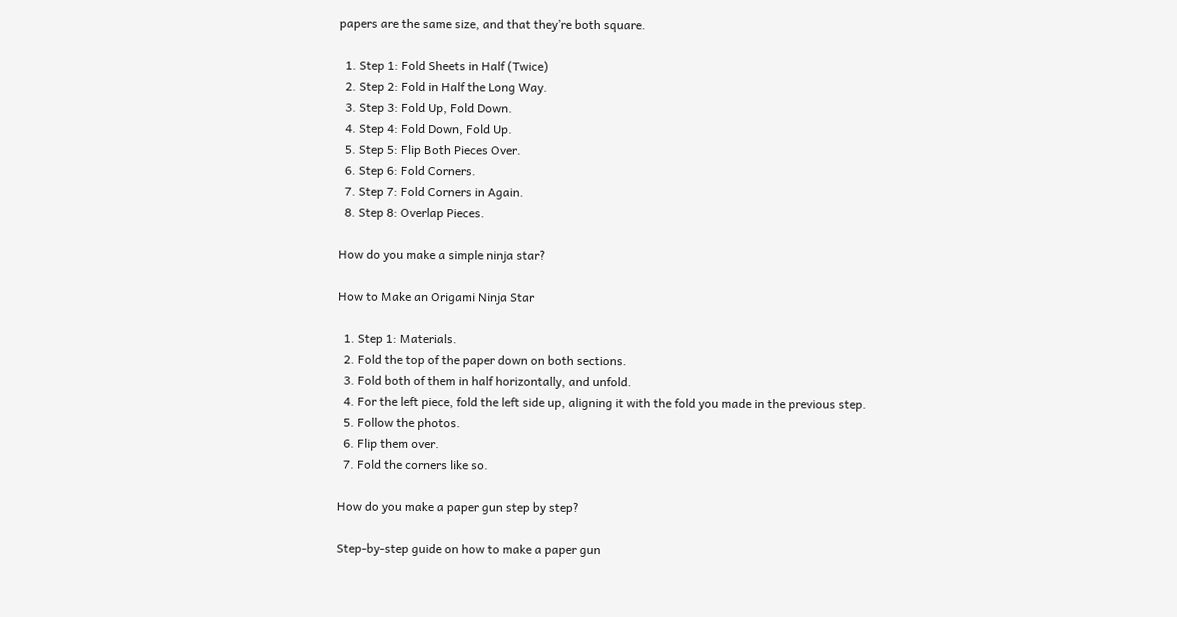papers are the same size, and that they’re both square.

  1. Step 1: Fold Sheets in Half (Twice)
  2. Step 2: Fold in Half the Long Way.
  3. Step 3: Fold Up, Fold Down.
  4. Step 4: Fold Down, Fold Up.
  5. Step 5: Flip Both Pieces Over.
  6. Step 6: Fold Corners.
  7. Step 7: Fold Corners in Again.
  8. Step 8: Overlap Pieces.

How do you make a simple ninja star?

How to Make an Origami Ninja Star

  1. Step 1: Materials.
  2. Fold the top of the paper down on both sections.
  3. Fold both of them in half horizontally, and unfold.
  4. For the left piece, fold the left side up, aligning it with the fold you made in the previous step.
  5. Follow the photos.
  6. Flip them over.
  7. Fold the corners like so.

How do you make a paper gun step by step?

Step-by-step guide on how to make a paper gun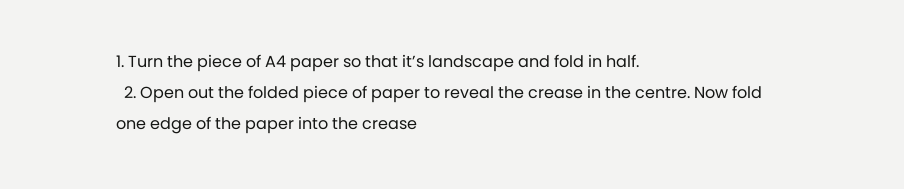1. Turn the piece of A4 paper so that it’s landscape and fold in half.
  2. Open out the folded piece of paper to reveal the crease in the centre. Now fold one edge of the paper into the crease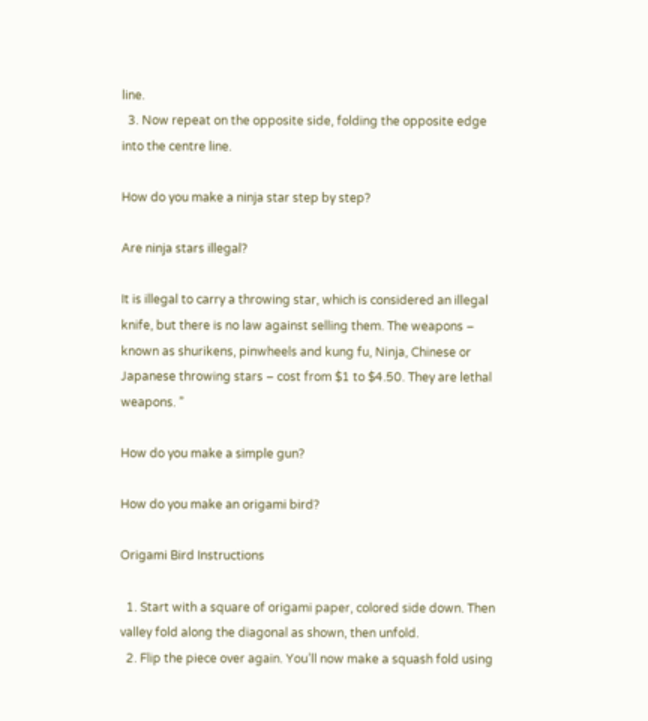line.
  3. Now repeat on the opposite side, folding the opposite edge into the centre line.

How do you make a ninja star step by step?

Are ninja stars illegal?

It is illegal to carry a throwing star, which is considered an illegal knife, but there is no law against selling them. The weapons – known as shurikens, pinwheels and kung fu, Ninja, Chinese or Japanese throwing stars – cost from $1 to $4.50. They are lethal weapons. ”

How do you make a simple gun?

How do you make an origami bird?

Origami Bird Instructions

  1. Start with a square of origami paper, colored side down. Then valley fold along the diagonal as shown, then unfold.
  2. Flip the piece over again. You’ll now make a squash fold using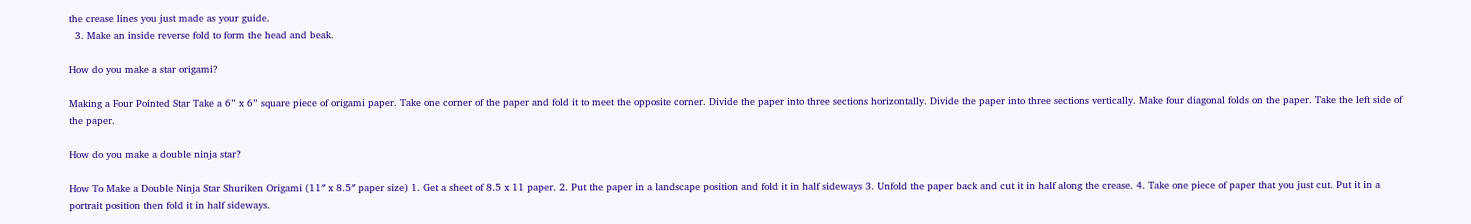the crease lines you just made as your guide.
  3. Make an inside reverse fold to form the head and beak.

How do you make a star origami?

Making a Four Pointed Star Take a 6” x 6” square piece of origami paper. Take one corner of the paper and fold it to meet the opposite corner. Divide the paper into three sections horizontally. Divide the paper into three sections vertically. Make four diagonal folds on the paper. Take the left side of the paper.

How do you make a double ninja star?

How To Make a Double Ninja Star Shuriken Origami (11″ x 8.5″ paper size) 1. Get a sheet of 8.5 x 11 paper. 2. Put the paper in a landscape position and fold it in half sideways 3. Unfold the paper back and cut it in half along the crease. 4. Take one piece of paper that you just cut. Put it in a portrait position then fold it in half sideways.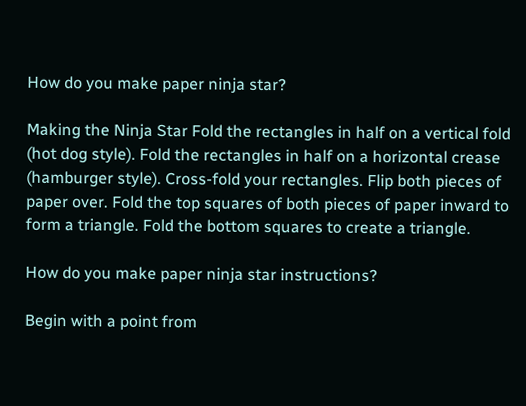How do you make paper ninja star?

Making the Ninja Star Fold the rectangles in half on a vertical fold (hot dog style). Fold the rectangles in half on a horizontal crease (hamburger style). Cross-fold your rectangles. Flip both pieces of paper over. Fold the top squares of both pieces of paper inward to form a triangle. Fold the bottom squares to create a triangle.

How do you make paper ninja star instructions?

Begin with a point from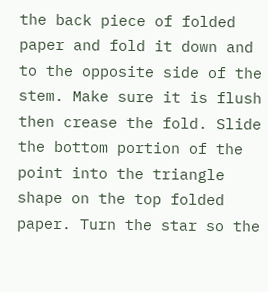the back piece of folded paper and fold it down and to the opposite side of the stem. Make sure it is flush then crease the fold. Slide the bottom portion of the point into the triangle shape on the top folded paper. Turn the star so the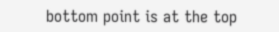bottom point is at the top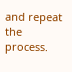and repeat the process.